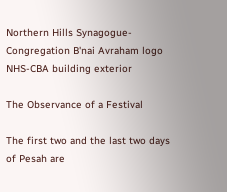Northern Hills Synagogue-Congregation B'nai Avraham logo NHS-CBA building exterior

The Observance of a Festival

The first two and the last two days of Pesah are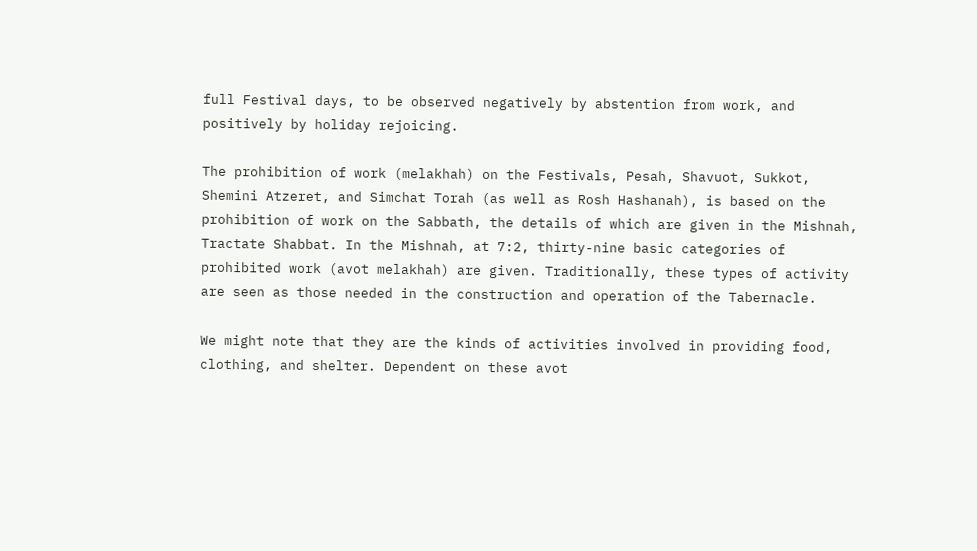full Festival days, to be observed negatively by abstention from work, and positively by holiday rejoicing.

The prohibition of work (melakhah) on the Festivals, Pesah, Shavuot, Sukkot, Shemini Atzeret, and Simchat Torah (as well as Rosh Hashanah), is based on the prohibition of work on the Sabbath, the details of which are given in the Mishnah, Tractate Shabbat. In the Mishnah, at 7:2, thirty-nine basic categories of prohibited work (avot melakhah) are given. Traditionally, these types of activity are seen as those needed in the construction and operation of the Tabernacle.

We might note that they are the kinds of activities involved in providing food, clothing, and shelter. Dependent on these avot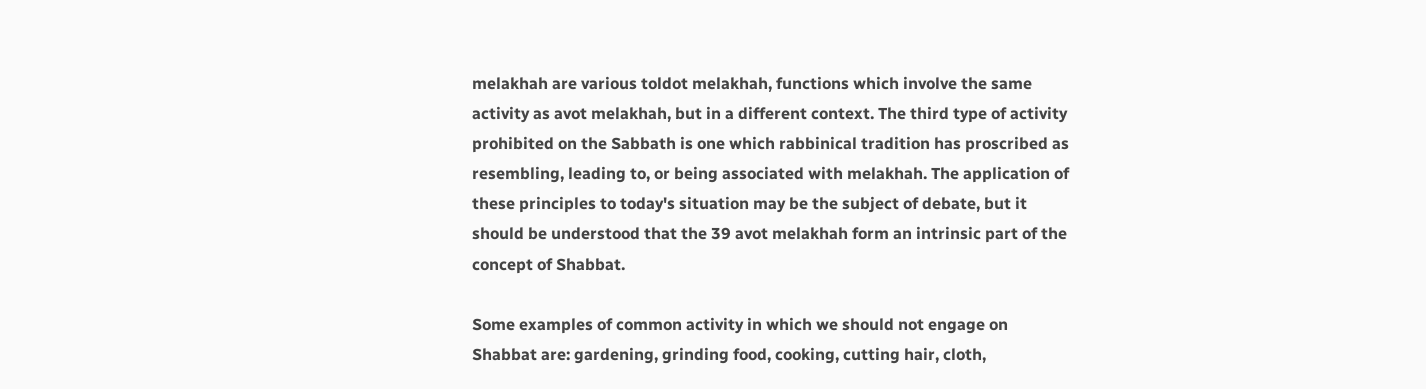melakhah are various toldot melakhah, functions which involve the same activity as avot melakhah, but in a different context. The third type of activity prohibited on the Sabbath is one which rabbinical tradition has proscribed as resembling, leading to, or being associated with melakhah. The application of these principles to today's situation may be the subject of debate, but it should be understood that the 39 avot melakhah form an intrinsic part of the concept of Shabbat.

Some examples of common activity in which we should not engage on Shabbat are: gardening, grinding food, cooking, cutting hair, cloth,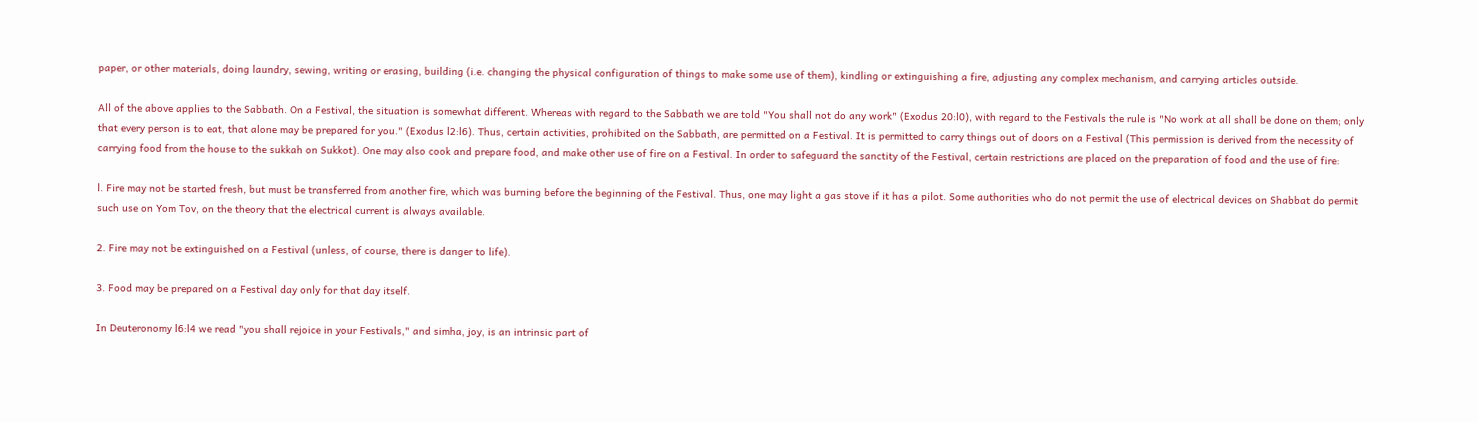paper, or other materials, doing laundry, sewing, writing or erasing, building (i.e. changing the physical configuration of things to make some use of them), kindling or extinguishing a fire, adjusting any complex mechanism, and carrying articles outside.

All of the above applies to the Sabbath. On a Festival, the situation is somewhat different. Whereas with regard to the Sabbath we are told "You shall not do any work" (Exodus 20:l0), with regard to the Festivals the rule is "No work at all shall be done on them; only that every person is to eat, that alone may be prepared for you." (Exodus l2:l6). Thus, certain activities, prohibited on the Sabbath, are permitted on a Festival. It is permitted to carry things out of doors on a Festival (This permission is derived from the necessity of carrying food from the house to the sukkah on Sukkot). One may also cook and prepare food, and make other use of fire on a Festival. In order to safeguard the sanctity of the Festival, certain restrictions are placed on the preparation of food and the use of fire:

l. Fire may not be started fresh, but must be transferred from another fire, which was burning before the beginning of the Festival. Thus, one may light a gas stove if it has a pilot. Some authorities who do not permit the use of electrical devices on Shabbat do permit such use on Yom Tov, on the theory that the electrical current is always available.

2. Fire may not be extinguished on a Festival (unless, of course, there is danger to life).

3. Food may be prepared on a Festival day only for that day itself.

In Deuteronomy l6:l4 we read "you shall rejoice in your Festivals," and simha, joy, is an intrinsic part of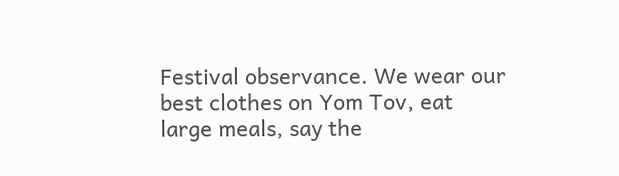Festival observance. We wear our best clothes on Yom Tov, eat large meals, say the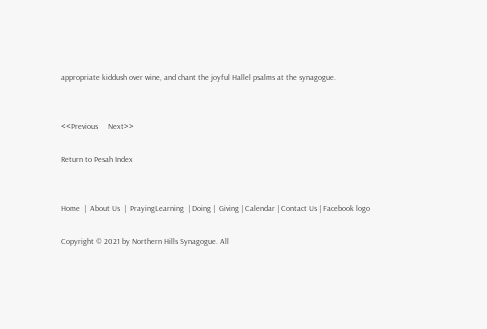appropriate kiddush over wine, and chant the joyful Hallel psalms at the synagogue.


<<Previous     Next>>

Return to Pesah Index


Home  |  About Us  |  PrayingLearning  | Doing |  Giving | Calendar | Contact Us | Facebook logo

Copyright © 2021 by Northern Hills Synagogue. All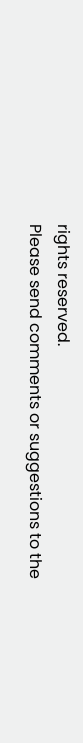rights reserved.
Please send comments or suggestions to the